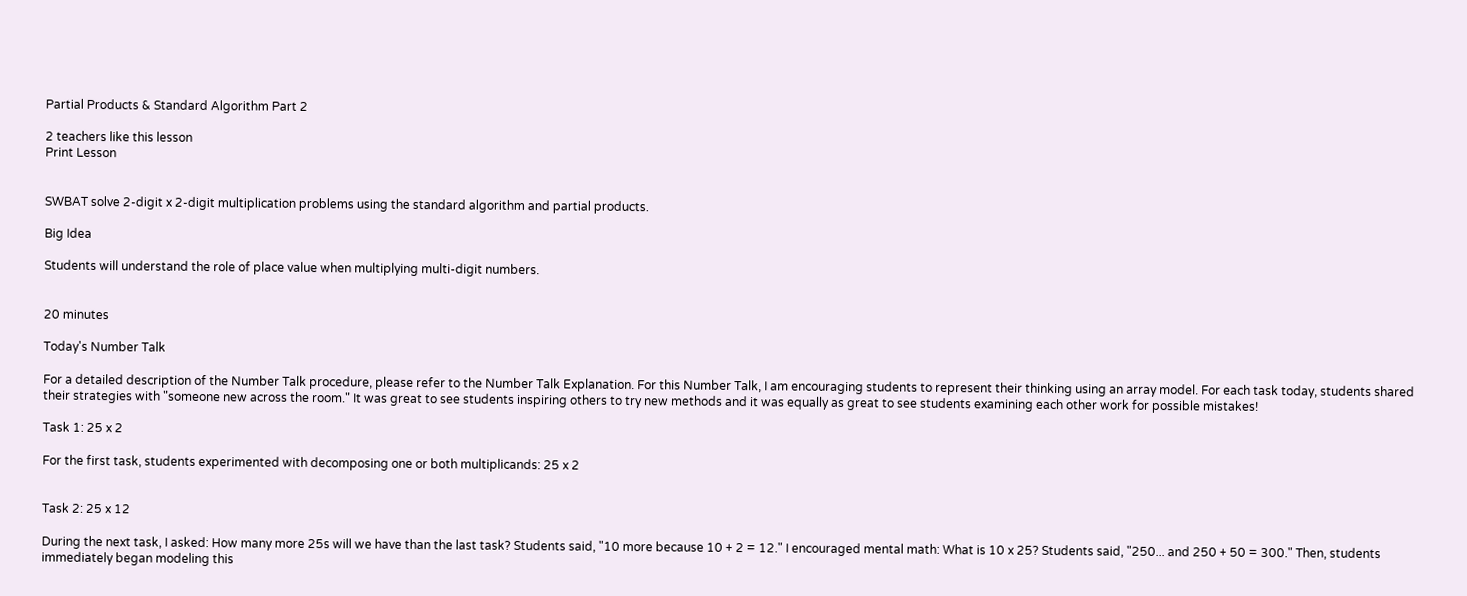Partial Products & Standard Algorithm Part 2

2 teachers like this lesson
Print Lesson


SWBAT solve 2-digit x 2-digit multiplication problems using the standard algorithm and partial products.

Big Idea

Students will understand the role of place value when multiplying multi-digit numbers.


20 minutes

Today's Number Talk

For a detailed description of the Number Talk procedure, please refer to the Number Talk Explanation. For this Number Talk, I am encouraging students to represent their thinking using an array model. For each task today, students shared their strategies with "someone new across the room." It was great to see students inspiring others to try new methods and it was equally as great to see students examining each other work for possible mistakes!

Task 1: 25 x 2

For the first task, students experimented with decomposing one or both multiplicands: 25 x 2


Task 2: 25 x 12

During the next task, I asked: How many more 25s will we have than the last task? Students said, "10 more because 10 + 2 = 12." I encouraged mental math: What is 10 x 25? Students said, "250... and 250 + 50 = 300." Then, students immediately began modeling this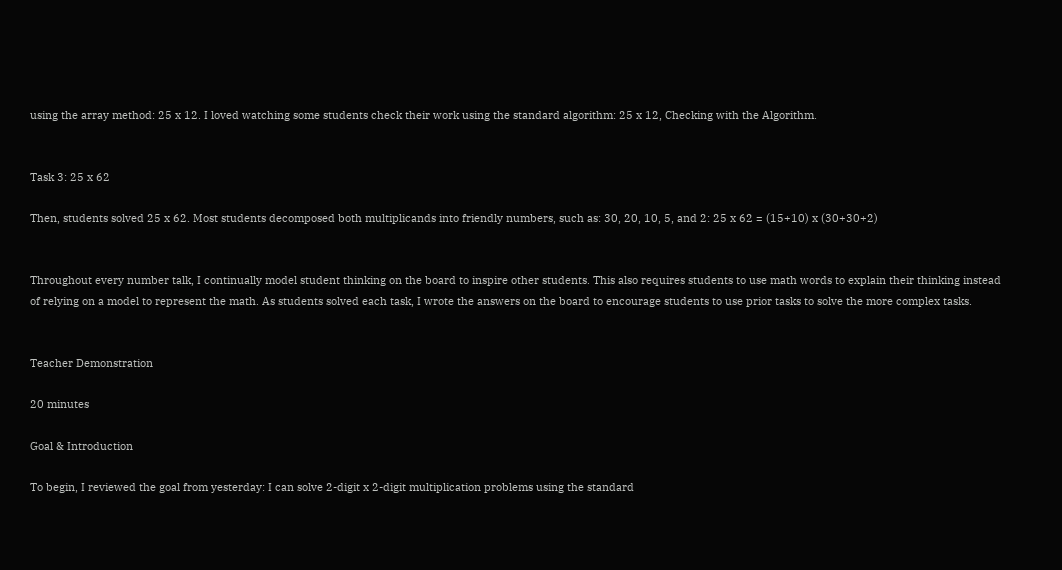using the array method: 25 x 12. I loved watching some students check their work using the standard algorithm: 25 x 12, Checking with the Algorithm.


Task 3: 25 x 62

Then, students solved 25 x 62. Most students decomposed both multiplicands into friendly numbers, such as: 30, 20, 10, 5, and 2: 25 x 62 = (15+10) x (30+30+2)


Throughout every number talk, I continually model student thinking on the board to inspire other students. This also requires students to use math words to explain their thinking instead of relying on a model to represent the math. As students solved each task, I wrote the answers on the board to encourage students to use prior tasks to solve the more complex tasks.


Teacher Demonstration

20 minutes

Goal & Introduction

To begin, I reviewed the goal from yesterday: I can solve 2-digit x 2-digit multiplication problems using the standard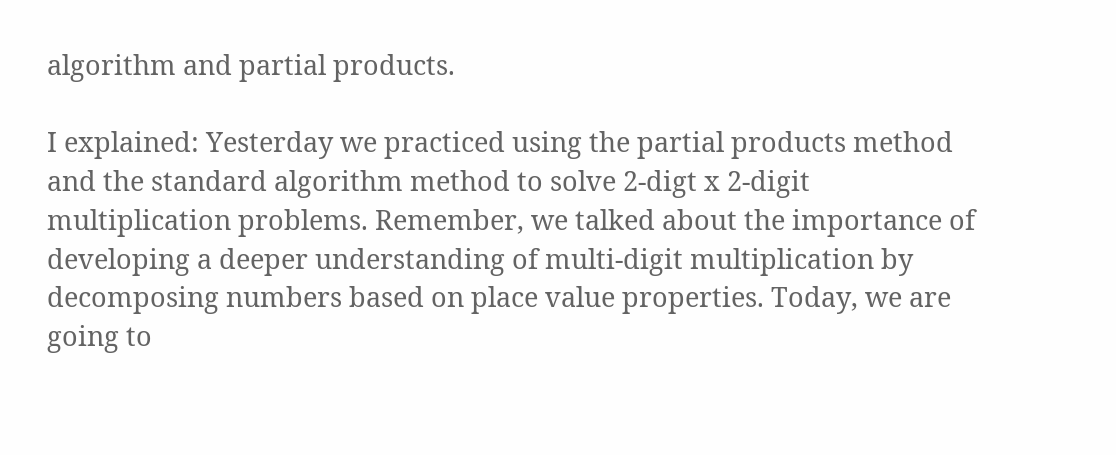algorithm and partial products.

I explained: Yesterday we practiced using the partial products method and the standard algorithm method to solve 2-digt x 2-digit multiplication problems. Remember, we talked about the importance of developing a deeper understanding of multi-digit multiplication by decomposing numbers based on place value properties. Today, we are going to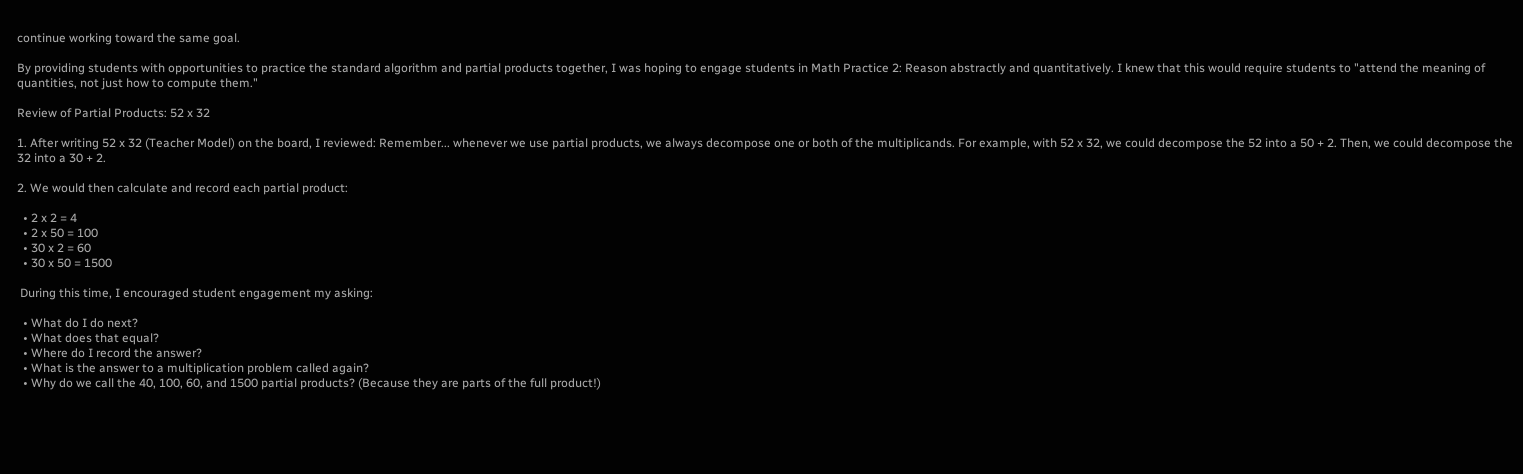continue working toward the same goal.

By providing students with opportunities to practice the standard algorithm and partial products together, I was hoping to engage students in Math Practice 2: Reason abstractly and quantitatively. I knew that this would require students to "attend the meaning of quantities, not just how to compute them."

Review of Partial Products: 52 x 32

1. After writing 52 x 32 (Teacher Model) on the board, I reviewed: Remember... whenever we use partial products, we always decompose one or both of the multiplicands. For example, with 52 x 32, we could decompose the 52 into a 50 + 2. Then, we could decompose the 32 into a 30 + 2.

2. We would then calculate and record each partial product:

  • 2 x 2 = 4
  • 2 x 50 = 100
  • 30 x 2 = 60
  • 30 x 50 = 1500

 During this time, I encouraged student engagement my asking:

  • What do I do next?
  • What does that equal?
  • Where do I record the answer?
  • What is the answer to a multiplication problem called again?
  • Why do we call the 40, 100, 60, and 1500 partial products? (Because they are parts of the full product!)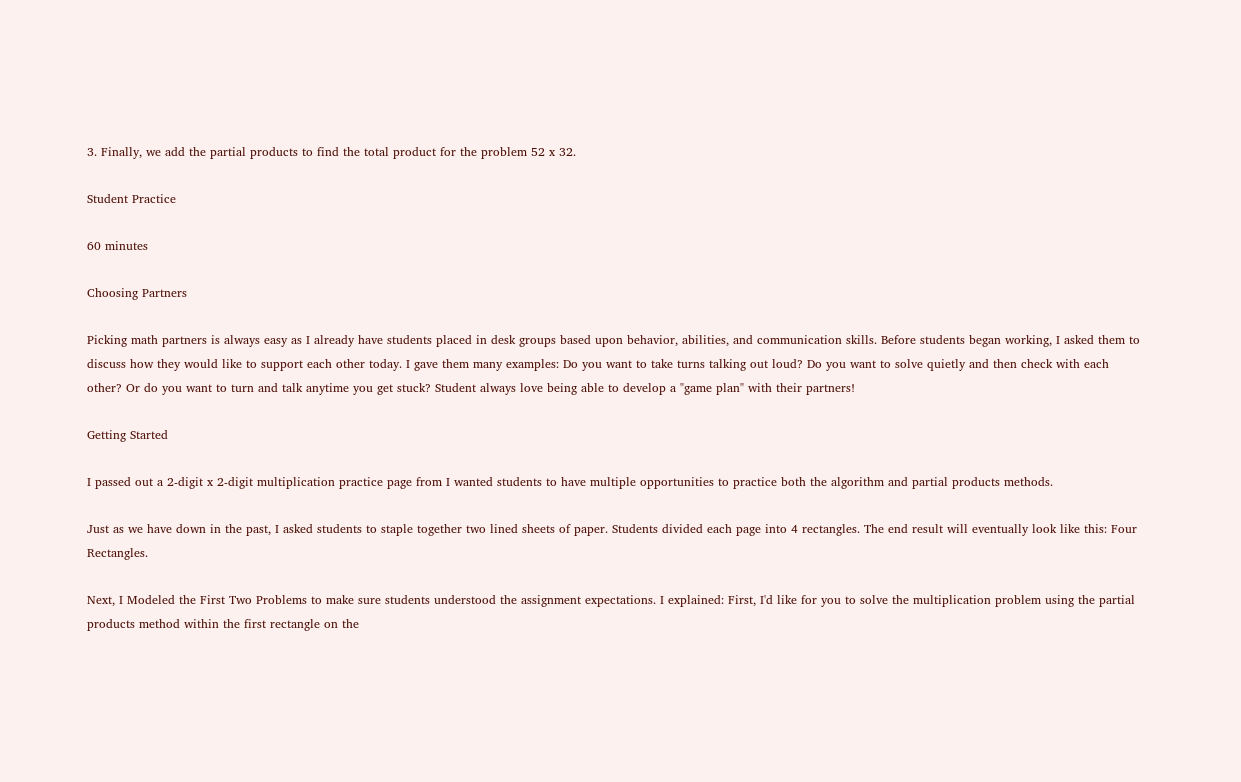3. Finally, we add the partial products to find the total product for the problem 52 x 32.

Student Practice

60 minutes

Choosing Partners

Picking math partners is always easy as I already have students placed in desk groups based upon behavior, abilities, and communication skills. Before students began working, I asked them to discuss how they would like to support each other today. I gave them many examples: Do you want to take turns talking out loud? Do you want to solve quietly and then check with each other? Or do you want to turn and talk anytime you get stuck? Student always love being able to develop a "game plan" with their partners!

Getting Started

I passed out a 2-digit x 2-digit multiplication practice page from I wanted students to have multiple opportunities to practice both the algorithm and partial products methods.

Just as we have down in the past, I asked students to staple together two lined sheets of paper. Students divided each page into 4 rectangles. The end result will eventually look like this: Four Rectangles.

Next, I Modeled the First Two Problems to make sure students understood the assignment expectations. I explained: First, I'd like for you to solve the multiplication problem using the partial products method within the first rectangle on the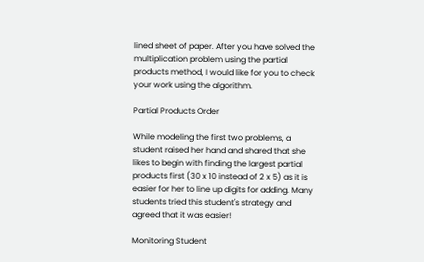lined sheet of paper. After you have solved the multiplication problem using the partial products method, I would like for you to check your work using the algorithm.

Partial Products Order

While modeling the first two problems, a student raised her hand and shared that she likes to begin with finding the largest partial products first (30 x 10 instead of 2 x 5) as it is easier for her to line up digits for adding. Many students tried this student's strategy and agreed that it was easier!

Monitoring Student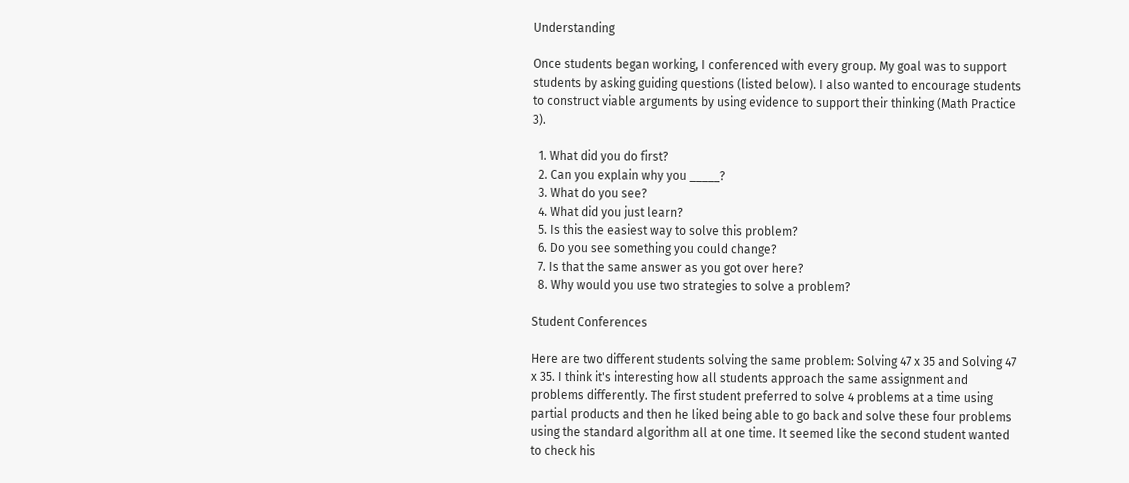Understanding

Once students began working, I conferenced with every group. My goal was to support students by asking guiding questions (listed below). I also wanted to encourage students to construct viable arguments by using evidence to support their thinking (Math Practice 3).

  1. What did you do first?
  2. Can you explain why you _____?
  3. What do you see?
  4. What did you just learn?
  5. Is this the easiest way to solve this problem?
  6. Do you see something you could change?
  7. Is that the same answer as you got over here?
  8. Why would you use two strategies to solve a problem?

Student Conferences

Here are two different students solving the same problem: Solving 47 x 35 and Solving 47 x 35. I think it's interesting how all students approach the same assignment and problems differently. The first student preferred to solve 4 problems at a time using partial products and then he liked being able to go back and solve these four problems using the standard algorithm all at one time. It seemed like the second student wanted to check his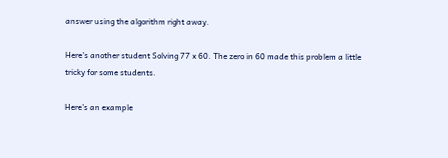answer using the algorithm right away.

Here's another student Solving 77 x 60. The zero in 60 made this problem a little tricky for some students.

Here's an example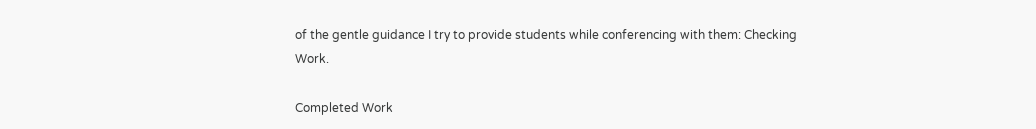of the gentle guidance I try to provide students while conferencing with them: Checking Work.

Completed Work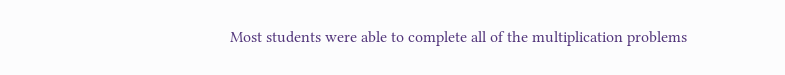Most students were able to complete all of the multiplication problems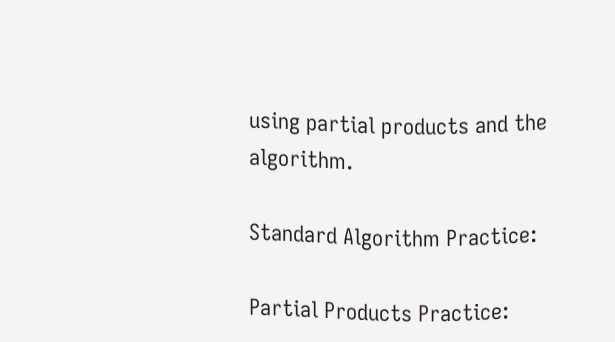using partial products and the algorithm.

Standard Algorithm Practice:

Partial Products Practice: